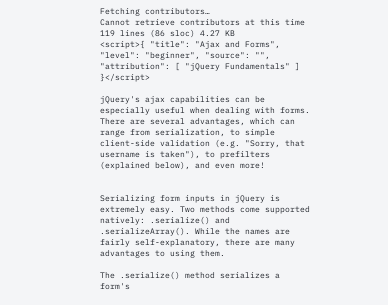Fetching contributors…
Cannot retrieve contributors at this time
119 lines (86 sloc) 4.27 KB
<script>{ "title": "Ajax and Forms", "level": "beginner", "source": "", "attribution": [ "jQuery Fundamentals" ] }</script>

jQuery's ajax capabilities can be especially useful when dealing with forms. There are several advantages, which can range from serialization, to simple client-side validation (e.g. "Sorry, that username is taken"), to prefilters (explained below), and even more!


Serializing form inputs in jQuery is extremely easy. Two methods come supported natively: .serialize() and .serializeArray(). While the names are fairly self-explanatory, there are many advantages to using them.

The .serialize() method serializes a form's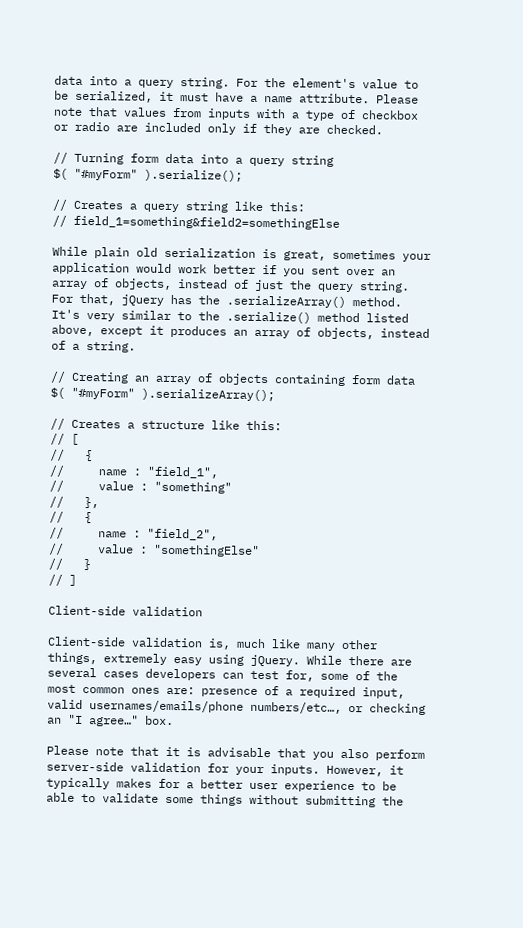data into a query string. For the element's value to be serialized, it must have a name attribute. Please note that values from inputs with a type of checkbox or radio are included only if they are checked.

// Turning form data into a query string
$( "#myForm" ).serialize();

// Creates a query string like this:
// field_1=something&field2=somethingElse

While plain old serialization is great, sometimes your application would work better if you sent over an array of objects, instead of just the query string. For that, jQuery has the .serializeArray() method. It's very similar to the .serialize() method listed above, except it produces an array of objects, instead of a string.

// Creating an array of objects containing form data
$( "#myForm" ).serializeArray();

// Creates a structure like this:
// [
//   {
//     name : "field_1",
//     value : "something"
//   },
//   {
//     name : "field_2",
//     value : "somethingElse"
//   }
// ]

Client-side validation

Client-side validation is, much like many other things, extremely easy using jQuery. While there are several cases developers can test for, some of the most common ones are: presence of a required input, valid usernames/emails/phone numbers/etc…, or checking an "I agree…" box.

Please note that it is advisable that you also perform server-side validation for your inputs. However, it typically makes for a better user experience to be able to validate some things without submitting the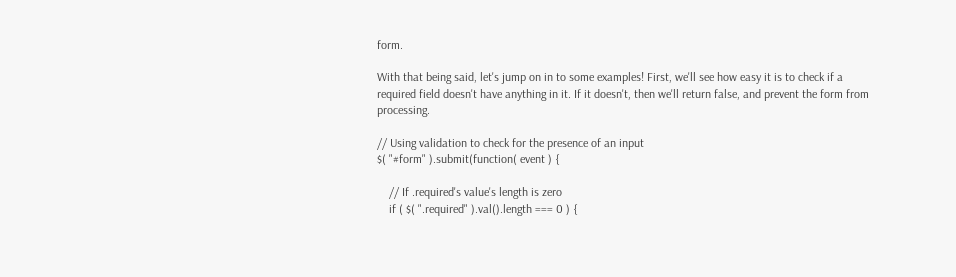form.

With that being said, let's jump on in to some examples! First, we'll see how easy it is to check if a required field doesn't have anything in it. If it doesn't, then we'll return false, and prevent the form from processing.

// Using validation to check for the presence of an input
$( "#form" ).submit(function( event ) {

    // If .required's value's length is zero
    if ( $( ".required" ).val().length === 0 ) {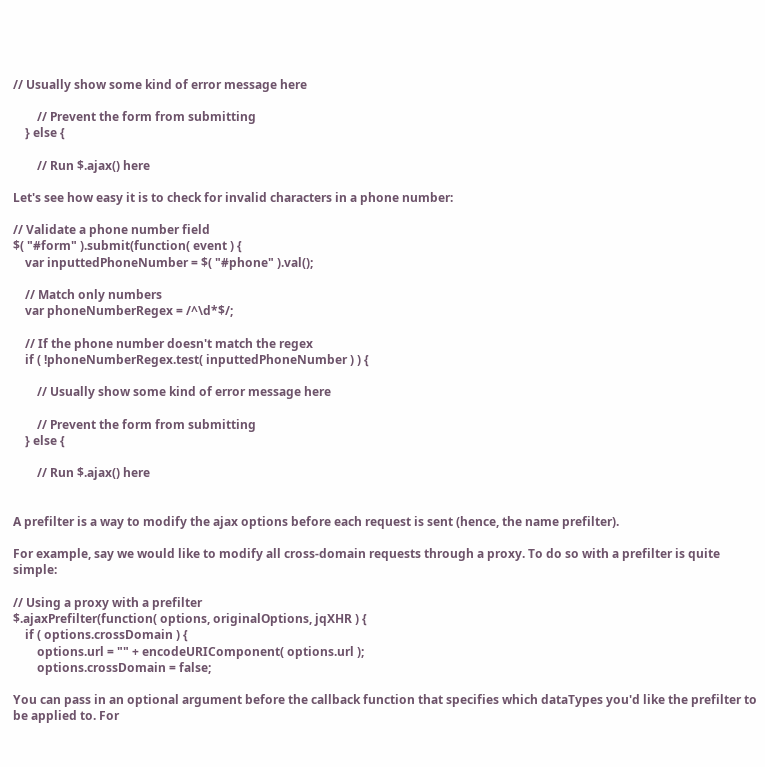// Usually show some kind of error message here

        // Prevent the form from submitting
    } else {

        // Run $.ajax() here

Let's see how easy it is to check for invalid characters in a phone number:

// Validate a phone number field
$( "#form" ).submit(function( event ) {
    var inputtedPhoneNumber = $( "#phone" ).val();

    // Match only numbers
    var phoneNumberRegex = /^\d*$/;

    // If the phone number doesn't match the regex
    if ( !phoneNumberRegex.test( inputtedPhoneNumber ) ) {

        // Usually show some kind of error message here

        // Prevent the form from submitting
    } else {

        // Run $.ajax() here


A prefilter is a way to modify the ajax options before each request is sent (hence, the name prefilter).

For example, say we would like to modify all cross-domain requests through a proxy. To do so with a prefilter is quite simple:

// Using a proxy with a prefilter
$.ajaxPrefilter(function( options, originalOptions, jqXHR ) {
    if ( options.crossDomain ) {
        options.url = "" + encodeURIComponent( options.url );
        options.crossDomain = false;

You can pass in an optional argument before the callback function that specifies which dataTypes you'd like the prefilter to be applied to. For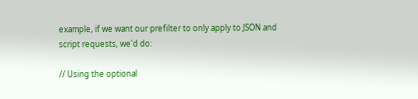example, if we want our prefilter to only apply to JSON and script requests, we'd do:

// Using the optional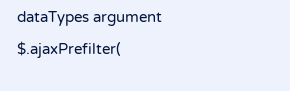dataTypes argument
$.ajaxPrefilter(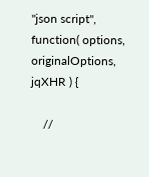"json script", function( options, originalOptions, jqXHR ) {

    //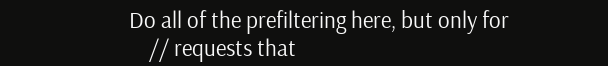Do all of the prefiltering here, but only for
    // requests that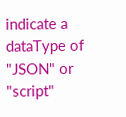indicate a dataType of "JSON" or "script"